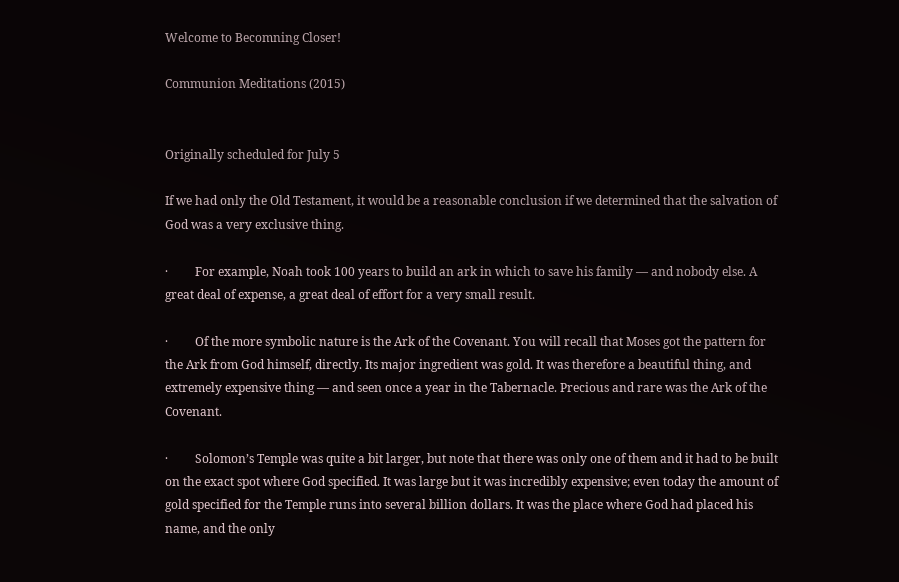Welcome to Becomning Closer!

Communion Meditations (2015)


Originally scheduled for July 5

If we had only the Old Testament, it would be a reasonable conclusion if we determined that the salvation of God was a very exclusive thing.

·         For example, Noah took 100 years to build an ark in which to save his family — and nobody else. A great deal of expense, a great deal of effort for a very small result.

·         Of the more symbolic nature is the Ark of the Covenant. You will recall that Moses got the pattern for the Ark from God himself, directly. Its major ingredient was gold. It was therefore a beautiful thing, and extremely expensive thing — and seen once a year in the Tabernacle. Precious and rare was the Ark of the Covenant.

·         Solomon’s Temple was quite a bit larger, but note that there was only one of them and it had to be built on the exact spot where God specified. It was large but it was incredibly expensive; even today the amount of gold specified for the Temple runs into several billion dollars. It was the place where God had placed his name, and the only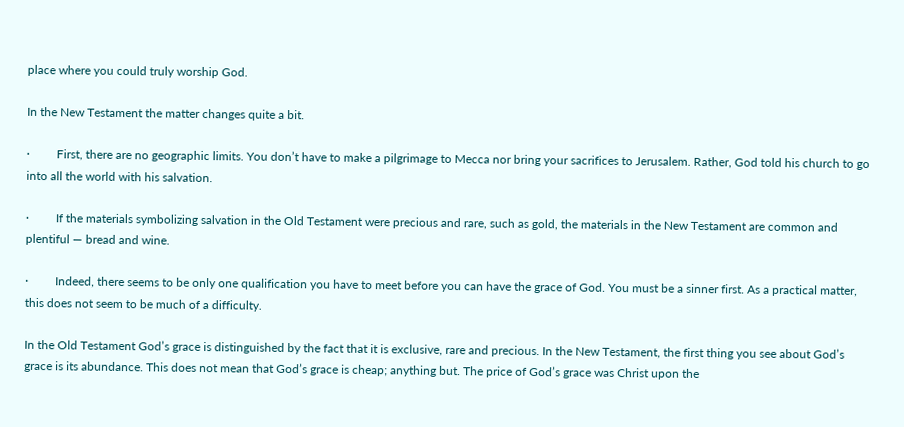place where you could truly worship God.

In the New Testament the matter changes quite a bit.

·         First, there are no geographic limits. You don’t have to make a pilgrimage to Mecca nor bring your sacrifices to Jerusalem. Rather, God told his church to go into all the world with his salvation.

·         If the materials symbolizing salvation in the Old Testament were precious and rare, such as gold, the materials in the New Testament are common and plentiful — bread and wine.

·         Indeed, there seems to be only one qualification you have to meet before you can have the grace of God. You must be a sinner first. As a practical matter, this does not seem to be much of a difficulty.

In the Old Testament God’s grace is distinguished by the fact that it is exclusive, rare and precious. In the New Testament, the first thing you see about God’s grace is its abundance. This does not mean that God’s grace is cheap; anything but. The price of God’s grace was Christ upon the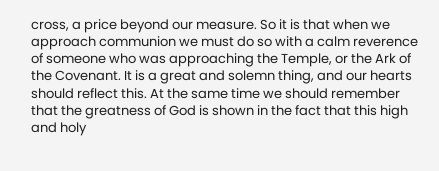cross, a price beyond our measure. So it is that when we approach communion we must do so with a calm reverence of someone who was approaching the Temple, or the Ark of the Covenant. It is a great and solemn thing, and our hearts should reflect this. At the same time we should remember that the greatness of God is shown in the fact that this high and holy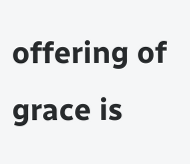offering of grace is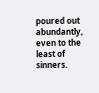poured out abundantly, even to the least of sinners.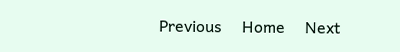Previous     Home     Next